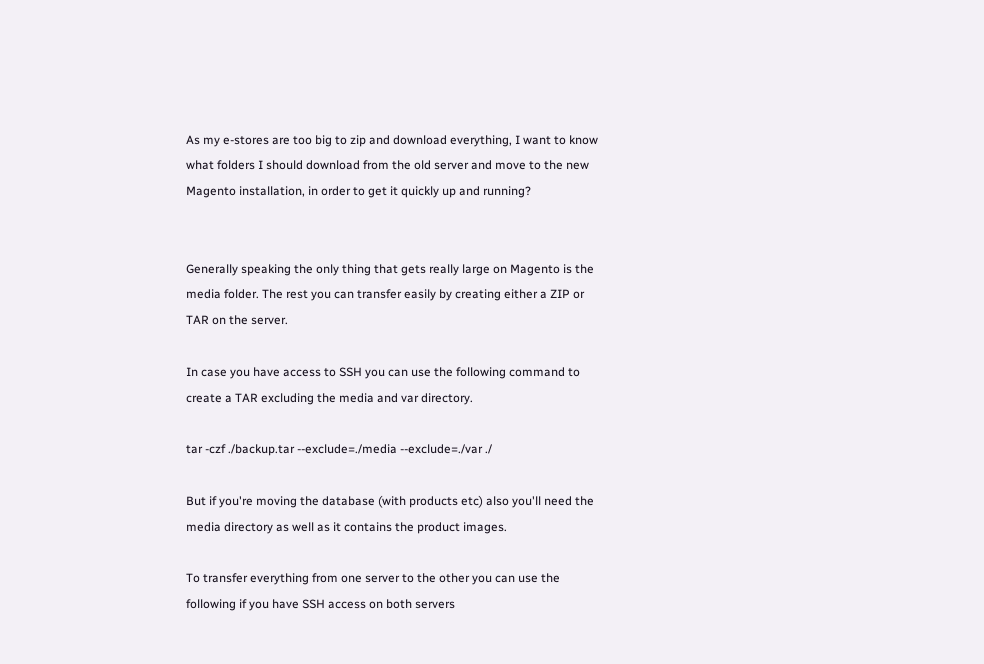As my e-stores are too big to zip and download everything, I want to know what folders I should download from the old server and move to the new Magento installation, in order to get it quickly up and running?


Generally speaking the only thing that gets really large on Magento is the media folder. The rest you can transfer easily by creating either a ZIP or TAR on the server.

In case you have access to SSH you can use the following command to create a TAR excluding the media and var directory.

tar -czf ./backup.tar --exclude=./media --exclude=./var ./

But if you're moving the database (with products etc) also you'll need the media directory as well as it contains the product images.

To transfer everything from one server to the other you can use the following if you have SSH access on both servers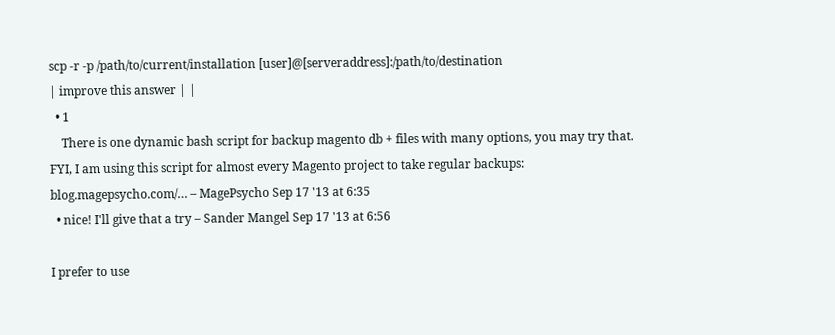scp -r -p /path/to/current/installation [user]@[serveraddress]:/path/to/destination
| improve this answer | |
  • 1
    There is one dynamic bash script for backup magento db + files with many options, you may try that. FYI, I am using this script for almost every Magento project to take regular backups: blog.magepsycho.com/… – MagePsycho Sep 17 '13 at 6:35
  • nice! I'll give that a try – Sander Mangel Sep 17 '13 at 6:56

I prefer to use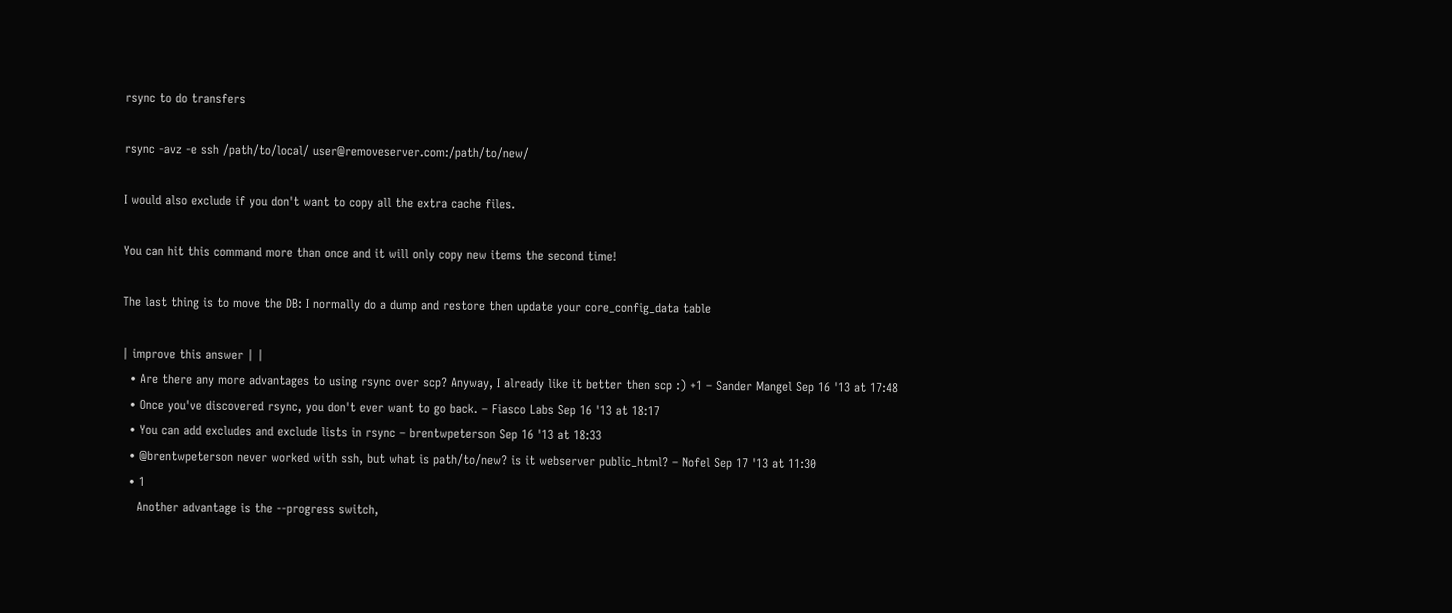rsync to do transfers

rsync -avz -e ssh /path/to/local/ user@removeserver.com:/path/to/new/

I would also exclude if you don't want to copy all the extra cache files.

You can hit this command more than once and it will only copy new items the second time!

The last thing is to move the DB: I normally do a dump and restore then update your core_config_data table

| improve this answer | |
  • Are there any more advantages to using rsync over scp? Anyway, I already like it better then scp :) +1 – Sander Mangel Sep 16 '13 at 17:48
  • Once you've discovered rsync, you don't ever want to go back. – Fiasco Labs Sep 16 '13 at 18:17
  • You can add excludes and exclude lists in rsync – brentwpeterson Sep 16 '13 at 18:33
  • @brentwpeterson never worked with ssh, but what is path/to/new? is it webserver public_html? – Nofel Sep 17 '13 at 11:30
  • 1
    Another advantage is the --progress switch,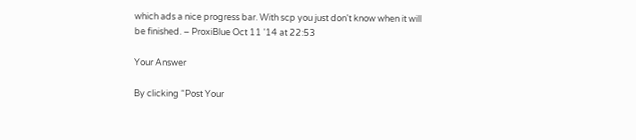which ads a nice progress bar. With scp you just don't know when it will be finished. – ProxiBlue Oct 11 '14 at 22:53

Your Answer

By clicking “Post Your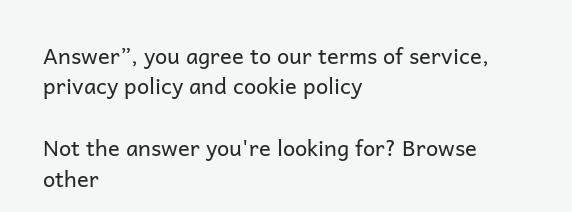Answer”, you agree to our terms of service, privacy policy and cookie policy

Not the answer you're looking for? Browse other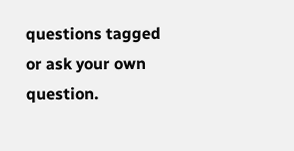questions tagged or ask your own question.